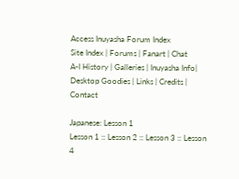Access Inuyasha Forum Index
Site Index | Forums | Fanart | Chat
A-I History | Galleries | Inuyasha Info| Desktop Goodies | Links | Credits | Contact

Japanese: Lesson 1
Lesson 1 :: Lesson 2 :: Lesson 3 :: Lesson 4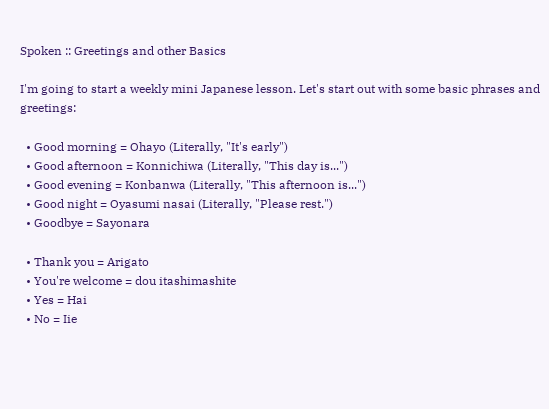Spoken :: Greetings and other Basics

I'm going to start a weekly mini Japanese lesson. Let's start out with some basic phrases and greetings:

  • Good morning = Ohayo (Literally, "It's early")
  • Good afternoon = Konnichiwa (Literally, "This day is...")
  • Good evening = Konbanwa (Literally, "This afternoon is...")
  • Good night = Oyasumi nasai (Literally, "Please rest.")
  • Goodbye = Sayonara

  • Thank you = Arigato
  • You're welcome = dou itashimashite
  • Yes = Hai
  • No = Iie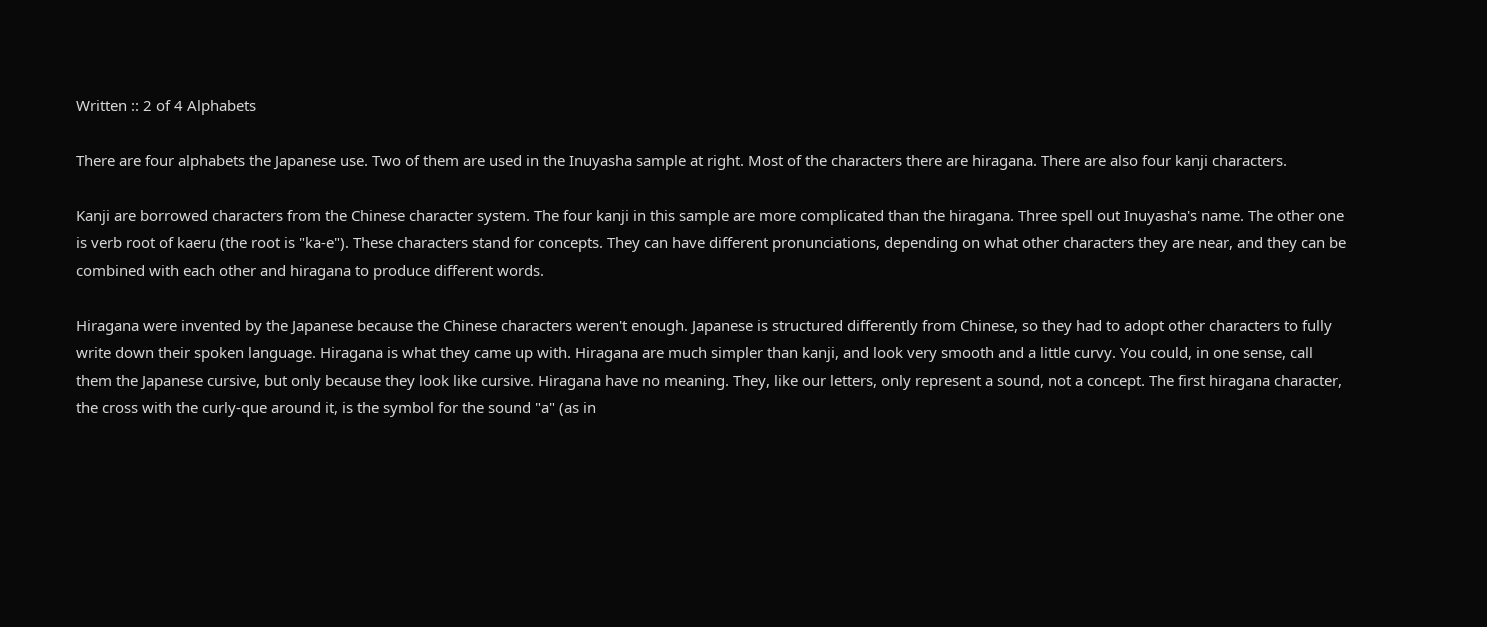Written :: 2 of 4 Alphabets

There are four alphabets the Japanese use. Two of them are used in the Inuyasha sample at right. Most of the characters there are hiragana. There are also four kanji characters.

Kanji are borrowed characters from the Chinese character system. The four kanji in this sample are more complicated than the hiragana. Three spell out Inuyasha's name. The other one is verb root of kaeru (the root is "ka-e"). These characters stand for concepts. They can have different pronunciations, depending on what other characters they are near, and they can be combined with each other and hiragana to produce different words.

Hiragana were invented by the Japanese because the Chinese characters weren't enough. Japanese is structured differently from Chinese, so they had to adopt other characters to fully write down their spoken language. Hiragana is what they came up with. Hiragana are much simpler than kanji, and look very smooth and a little curvy. You could, in one sense, call them the Japanese cursive, but only because they look like cursive. Hiragana have no meaning. They, like our letters, only represent a sound, not a concept. The first hiragana character, the cross with the curly-que around it, is the symbol for the sound "a" (as in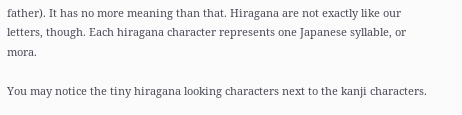father). It has no more meaning than that. Hiragana are not exactly like our letters, though. Each hiragana character represents one Japanese syllable, or mora.

You may notice the tiny hiragana looking characters next to the kanji characters.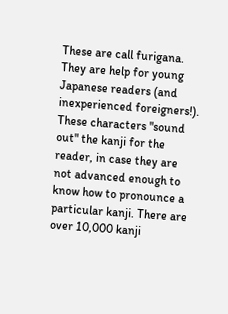These are call furigana. They are help for young Japanese readers (and inexperienced foreigners!). These characters "sound out" the kanji for the reader, in case they are not advanced enough to know how to pronounce a particular kanji. There are over 10,000 kanji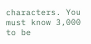characters. You must know 3,000 to be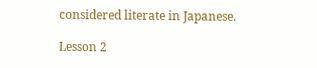considered literate in Japanese.

Lesson 2